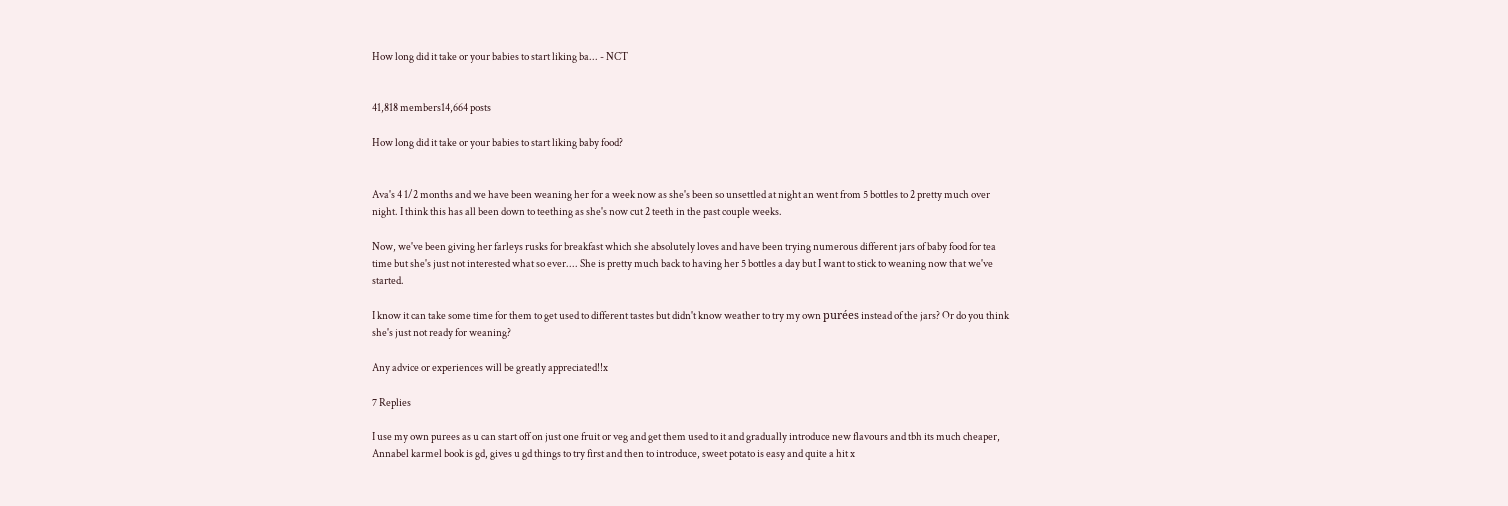How long did it take or your babies to start liking ba... - NCT


41,818 members14,664 posts

How long did it take or your babies to start liking baby food?


Ava's 4 1/2 months and we have been weaning her for a week now as she's been so unsettled at night an went from 5 bottles to 2 pretty much over night. I think this has all been down to teething as she's now cut 2 teeth in the past couple weeks.

Now, we've been giving her farleys rusks for breakfast which she absolutely loves and have been trying numerous different jars of baby food for tea time but she's just not interested what so ever.... She is pretty much back to having her 5 bottles a day but I want to stick to weaning now that we've started.

I know it can take some time for them to get used to different tastes but didn't know weather to try my own purées instead of the jars? Or do you think she's just not ready for weaning?

Any advice or experiences will be greatly appreciated!!x

7 Replies

I use my own purees as u can start off on just one fruit or veg and get them used to it and gradually introduce new flavours and tbh its much cheaper, Annabel karmel book is gd, gives u gd things to try first and then to introduce, sweet potato is easy and quite a hit x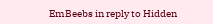EmBeebs in reply to Hidden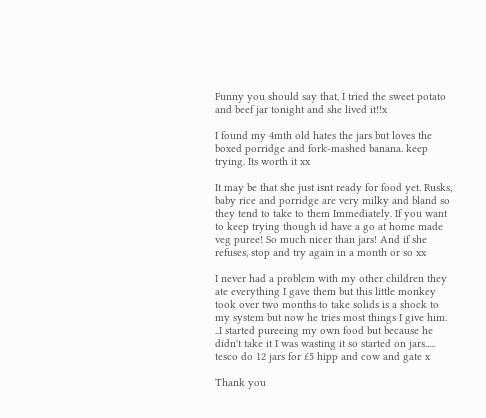Funny you should say that, I tried the sweet potato and beef jar tonight and she lived it!!x

I found my 4mth old hates the jars but loves the boxed porridge and fork-mashed banana. keep trying. Its worth it xx

It may be that she just isnt ready for food yet. Rusks, baby rice and porridge are very milky and bland so they tend to take to them Immediately. If you want to keep trying though id have a go at home made veg puree! So much nicer than jars! And if she refuses, stop and try again in a month or so xx

I never had a problem with my other children they ate everything I gave them but this little monkey took over two months to take solids is a shock to my system but now he tries most things I give him. ..I started pureeing my own food but because he didn't take it I was wasting it so started on jars..... tesco do 12 jars for £5 hipp and cow and gate x

Thank you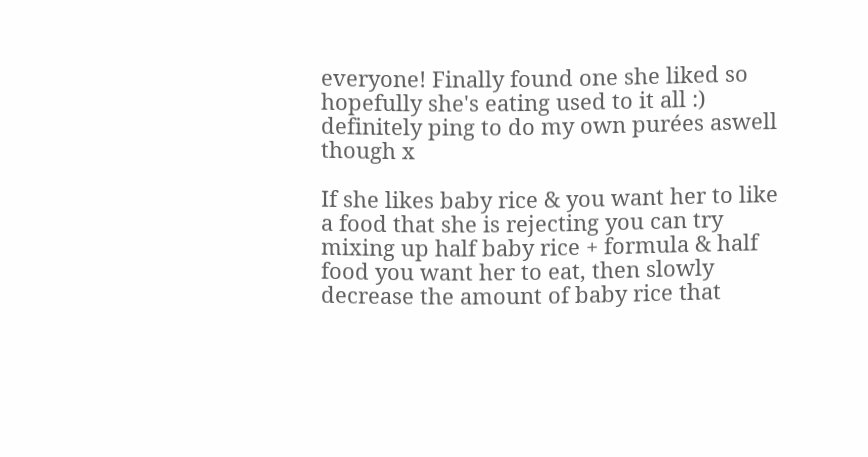everyone! Finally found one she liked so hopefully she's eating used to it all :) definitely ping to do my own purées aswell though x

If she likes baby rice & you want her to like a food that she is rejecting you can try mixing up half baby rice + formula & half food you want her to eat, then slowly decrease the amount of baby rice that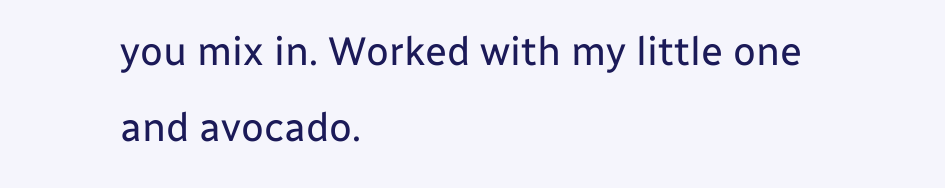you mix in. Worked with my little one and avocado.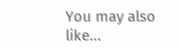You may also like...